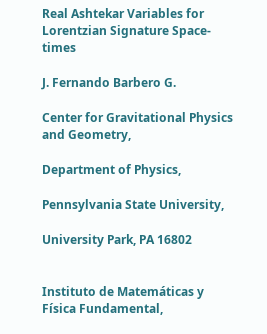Real Ashtekar Variables for Lorentzian Signature Space-times

J. Fernando Barbero G.

Center for Gravitational Physics and Geometry,

Department of Physics,

Pennsylvania State University,

University Park, PA 16802


Instituto de Matemáticas y Física Fundamental,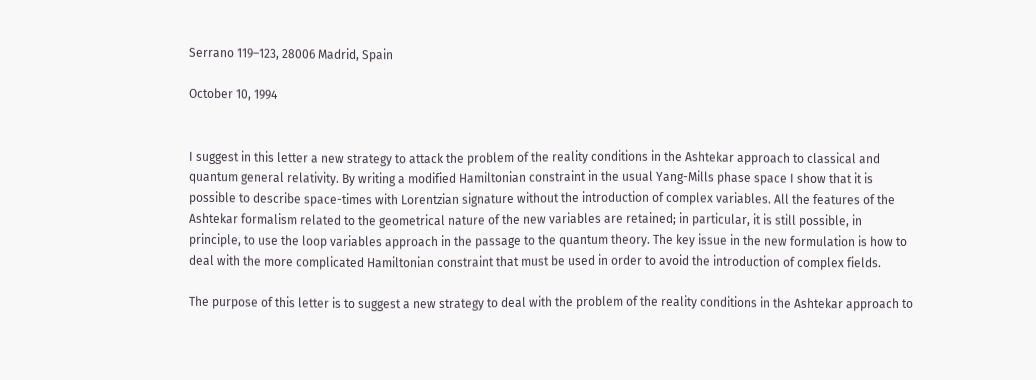Serrano 119–123, 28006 Madrid, Spain

October 10, 1994


I suggest in this letter a new strategy to attack the problem of the reality conditions in the Ashtekar approach to classical and quantum general relativity. By writing a modified Hamiltonian constraint in the usual Yang-Mills phase space I show that it is possible to describe space-times with Lorentzian signature without the introduction of complex variables. All the features of the Ashtekar formalism related to the geometrical nature of the new variables are retained; in particular, it is still possible, in principle, to use the loop variables approach in the passage to the quantum theory. The key issue in the new formulation is how to deal with the more complicated Hamiltonian constraint that must be used in order to avoid the introduction of complex fields.

The purpose of this letter is to suggest a new strategy to deal with the problem of the reality conditions in the Ashtekar approach to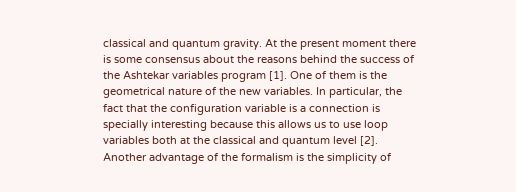classical and quantum gravity. At the present moment there is some consensus about the reasons behind the success of the Ashtekar variables program [1]. One of them is the geometrical nature of the new variables. In particular, the fact that the configuration variable is a connection is specially interesting because this allows us to use loop variables both at the classical and quantum level [2]. Another advantage of the formalism is the simplicity of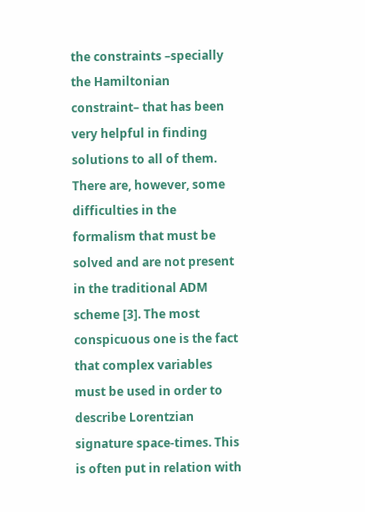the constraints –specially the Hamiltonian constraint– that has been very helpful in finding solutions to all of them. There are, however, some difficulties in the formalism that must be solved and are not present in the traditional ADM scheme [3]. The most conspicuous one is the fact that complex variables must be used in order to describe Lorentzian signature space-times. This is often put in relation with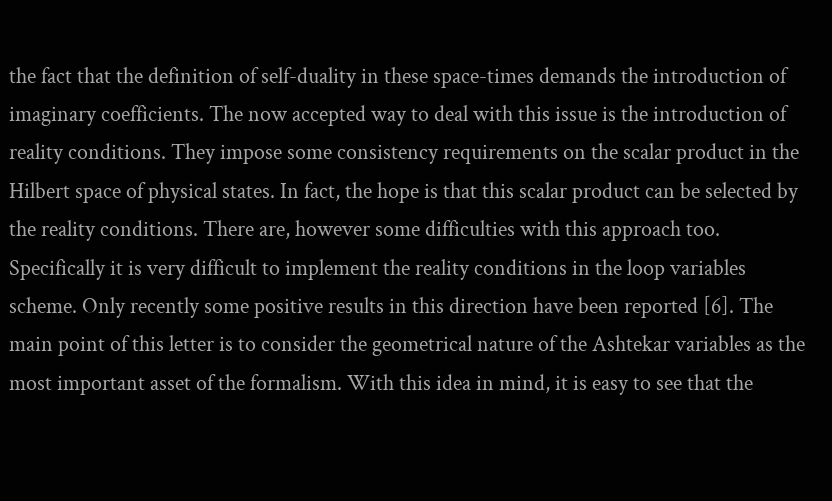the fact that the definition of self-duality in these space-times demands the introduction of imaginary coefficients. The now accepted way to deal with this issue is the introduction of reality conditions. They impose some consistency requirements on the scalar product in the Hilbert space of physical states. In fact, the hope is that this scalar product can be selected by the reality conditions. There are, however some difficulties with this approach too. Specifically it is very difficult to implement the reality conditions in the loop variables scheme. Only recently some positive results in this direction have been reported [6]. The main point of this letter is to consider the geometrical nature of the Ashtekar variables as the most important asset of the formalism. With this idea in mind, it is easy to see that the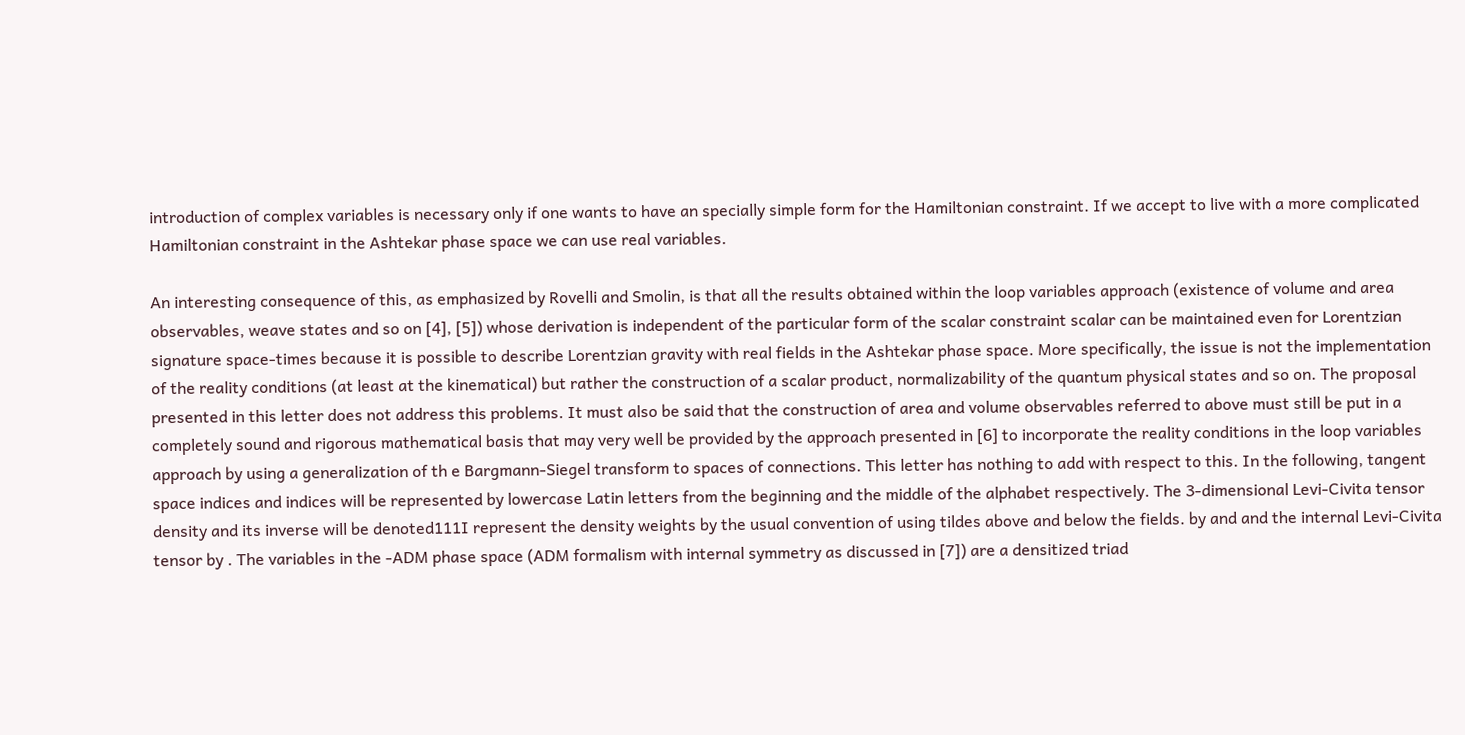introduction of complex variables is necessary only if one wants to have an specially simple form for the Hamiltonian constraint. If we accept to live with a more complicated Hamiltonian constraint in the Ashtekar phase space we can use real variables.

An interesting consequence of this, as emphasized by Rovelli and Smolin, is that all the results obtained within the loop variables approach (existence of volume and area observables, weave states and so on [4], [5]) whose derivation is independent of the particular form of the scalar constraint scalar can be maintained even for Lorentzian signature space-times because it is possible to describe Lorentzian gravity with real fields in the Ashtekar phase space. More specifically, the issue is not the implementation of the reality conditions (at least at the kinematical) but rather the construction of a scalar product, normalizability of the quantum physical states and so on. The proposal presented in this letter does not address this problems. It must also be said that the construction of area and volume observables referred to above must still be put in a completely sound and rigorous mathematical basis that may very well be provided by the approach presented in [6] to incorporate the reality conditions in the loop variables approach by using a generalization of th e Bargmann-Siegel transform to spaces of connections. This letter has nothing to add with respect to this. In the following, tangent space indices and indices will be represented by lowercase Latin letters from the beginning and the middle of the alphabet respectively. The 3-dimensional Levi-Civita tensor density and its inverse will be denoted111I represent the density weights by the usual convention of using tildes above and below the fields. by and and the internal Levi-Civita tensor by . The variables in the -ADM phase space (ADM formalism with internal symmetry as discussed in [7]) are a densitized triad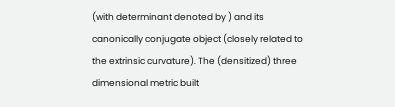(with determinant denoted by ) and its canonically conjugate object (closely related to the extrinsic curvature). The (densitized) three dimensional metric built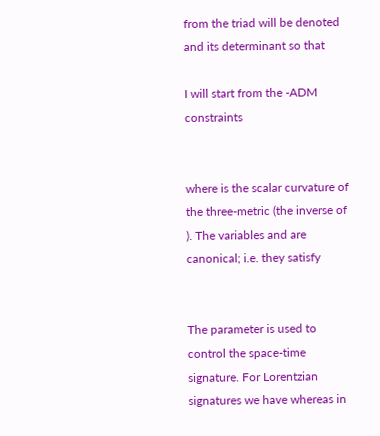from the triad will be denoted and its determinant so that

I will start from the -ADM constraints


where is the scalar curvature of the three-metric (the inverse of ). The variables and are canonical; i.e. they satisfy


The parameter is used to control the space-time signature. For Lorentzian signatures we have whereas in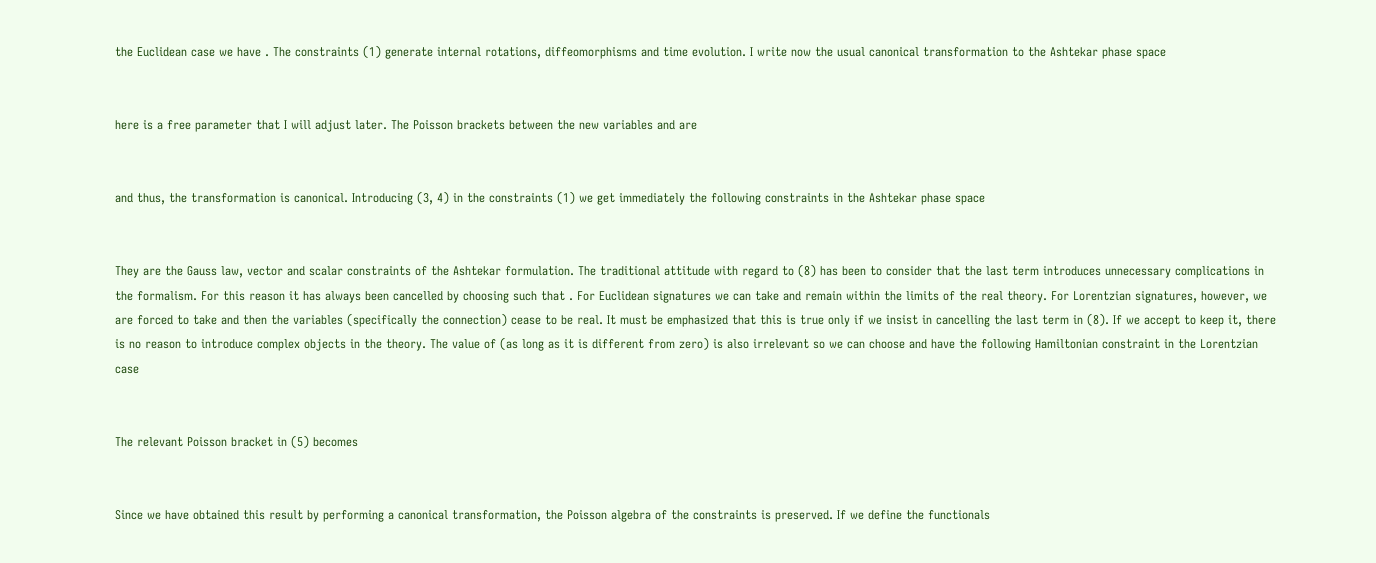the Euclidean case we have . The constraints (1) generate internal rotations, diffeomorphisms and time evolution. I write now the usual canonical transformation to the Ashtekar phase space


here is a free parameter that I will adjust later. The Poisson brackets between the new variables and are


and thus, the transformation is canonical. Introducing (3, 4) in the constraints (1) we get immediately the following constraints in the Ashtekar phase space


They are the Gauss law, vector and scalar constraints of the Ashtekar formulation. The traditional attitude with regard to (8) has been to consider that the last term introduces unnecessary complications in the formalism. For this reason it has always been cancelled by choosing such that . For Euclidean signatures we can take and remain within the limits of the real theory. For Lorentzian signatures, however, we are forced to take and then the variables (specifically the connection) cease to be real. It must be emphasized that this is true only if we insist in cancelling the last term in (8). If we accept to keep it, there is no reason to introduce complex objects in the theory. The value of (as long as it is different from zero) is also irrelevant so we can choose and have the following Hamiltonian constraint in the Lorentzian case


The relevant Poisson bracket in (5) becomes


Since we have obtained this result by performing a canonical transformation, the Poisson algebra of the constraints is preserved. If we define the functionals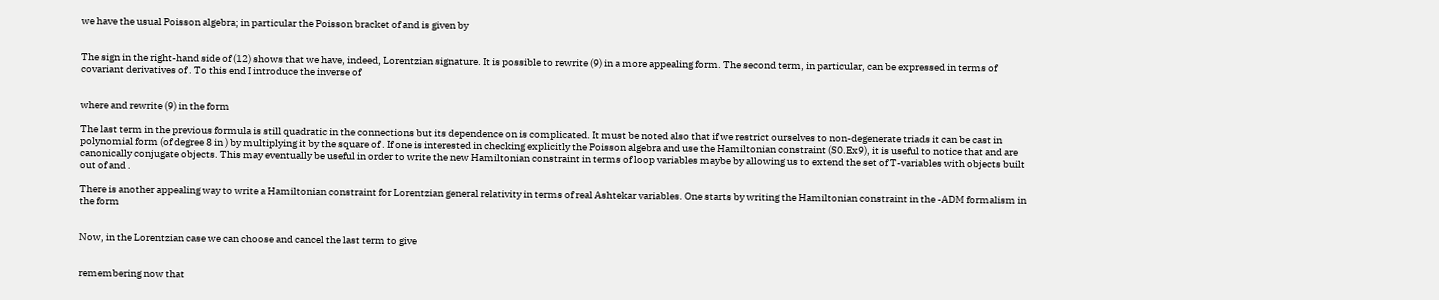we have the usual Poisson algebra; in particular the Poisson bracket of and is given by


The sign in the right-hand side of (12) shows that we have, indeed, Lorentzian signature. It is possible to rewrite (9) in a more appealing form. The second term, in particular, can be expressed in terms of covariant derivatives of . To this end I introduce the inverse of


where and rewrite (9) in the form

The last term in the previous formula is still quadratic in the connections but its dependence on is complicated. It must be noted also that if we restrict ourselves to non-degenerate triads it can be cast in polynomial form (of degree 8 in ) by multiplying it by the square of . If one is interested in checking explicitly the Poisson algebra and use the Hamiltonian constraint (S0.Ex9), it is useful to notice that and are canonically conjugate objects. This may eventually be useful in order to write the new Hamiltonian constraint in terms of loop variables maybe by allowing us to extend the set of T-variables with objects built out of and .

There is another appealing way to write a Hamiltonian constraint for Lorentzian general relativity in terms of real Ashtekar variables. One starts by writing the Hamiltonian constraint in the -ADM formalism in the form


Now, in the Lorentzian case we can choose and cancel the last term to give


remembering now that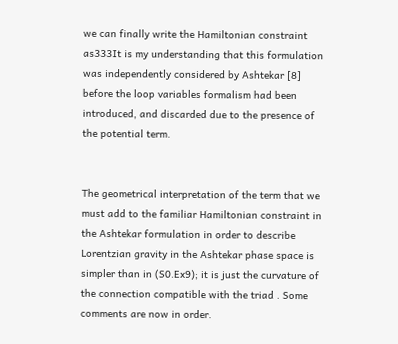we can finally write the Hamiltonian constraint as333It is my understanding that this formulation was independently considered by Ashtekar [8] before the loop variables formalism had been introduced, and discarded due to the presence of the potential term.


The geometrical interpretation of the term that we must add to the familiar Hamiltonian constraint in the Ashtekar formulation in order to describe Lorentzian gravity in the Ashtekar phase space is simpler than in (S0.Ex9); it is just the curvature of the connection compatible with the triad . Some comments are now in order.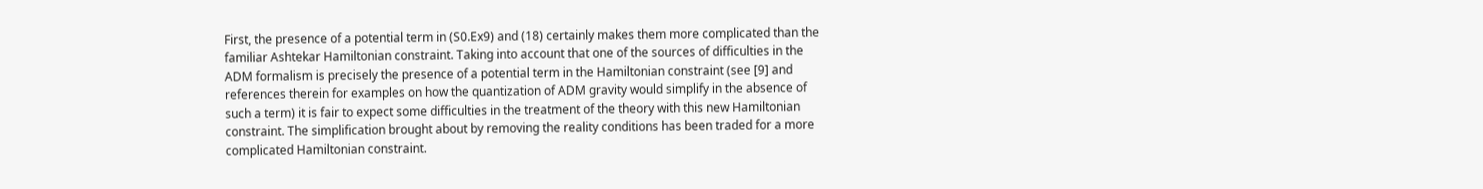First, the presence of a potential term in (S0.Ex9) and (18) certainly makes them more complicated than the familiar Ashtekar Hamiltonian constraint. Taking into account that one of the sources of difficulties in the ADM formalism is precisely the presence of a potential term in the Hamiltonian constraint (see [9] and references therein for examples on how the quantization of ADM gravity would simplify in the absence of such a term) it is fair to expect some difficulties in the treatment of the theory with this new Hamiltonian constraint. The simplification brought about by removing the reality conditions has been traded for a more complicated Hamiltonian constraint.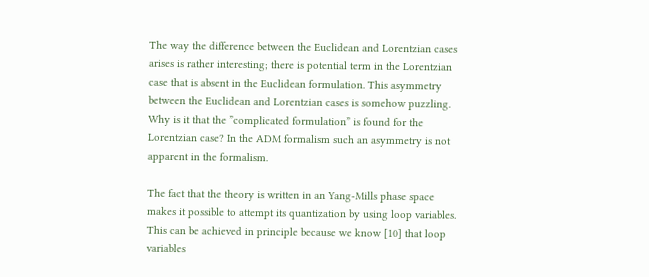The way the difference between the Euclidean and Lorentzian cases arises is rather interesting; there is potential term in the Lorentzian case that is absent in the Euclidean formulation. This asymmetry between the Euclidean and Lorentzian cases is somehow puzzling. Why is it that the ”complicated formulation” is found for the Lorentzian case? In the ADM formalism such an asymmetry is not apparent in the formalism.

The fact that the theory is written in an Yang-Mills phase space makes it possible to attempt its quantization by using loop variables. This can be achieved in principle because we know [10] that loop variables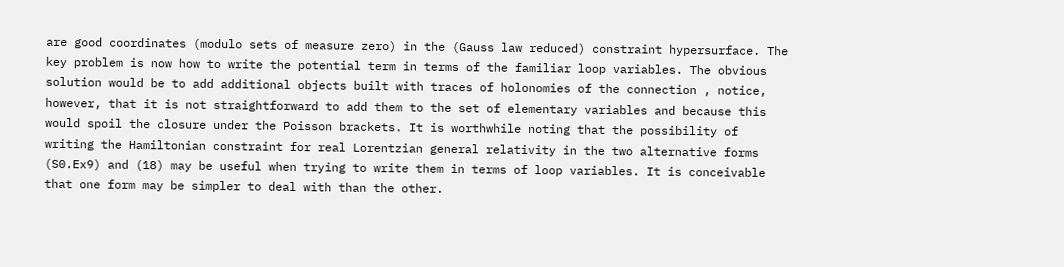are good coordinates (modulo sets of measure zero) in the (Gauss law reduced) constraint hypersurface. The key problem is now how to write the potential term in terms of the familiar loop variables. The obvious solution would be to add additional objects built with traces of holonomies of the connection , notice, however, that it is not straightforward to add them to the set of elementary variables and because this would spoil the closure under the Poisson brackets. It is worthwhile noting that the possibility of writing the Hamiltonian constraint for real Lorentzian general relativity in the two alternative forms (S0.Ex9) and (18) may be useful when trying to write them in terms of loop variables. It is conceivable that one form may be simpler to deal with than the other.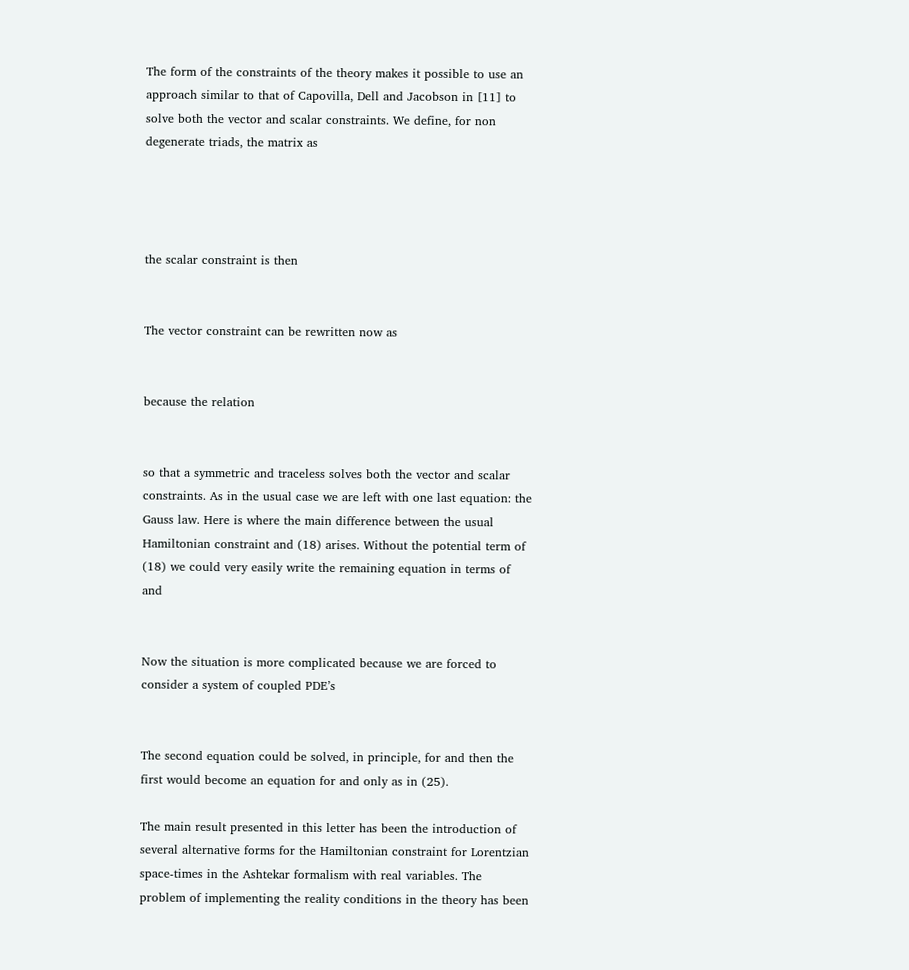The form of the constraints of the theory makes it possible to use an approach similar to that of Capovilla, Dell and Jacobson in [11] to solve both the vector and scalar constraints. We define, for non degenerate triads, the matrix as




the scalar constraint is then


The vector constraint can be rewritten now as


because the relation


so that a symmetric and traceless solves both the vector and scalar constraints. As in the usual case we are left with one last equation: the Gauss law. Here is where the main difference between the usual Hamiltonian constraint and (18) arises. Without the potential term of (18) we could very easily write the remaining equation in terms of and


Now the situation is more complicated because we are forced to consider a system of coupled PDE’s


The second equation could be solved, in principle, for and then the first would become an equation for and only as in (25).

The main result presented in this letter has been the introduction of several alternative forms for the Hamiltonian constraint for Lorentzian space-times in the Ashtekar formalism with real variables. The problem of implementing the reality conditions in the theory has been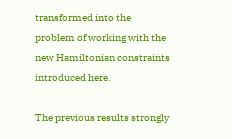transformed into the problem of working with the new Hamiltonian constraints introduced here.

The previous results strongly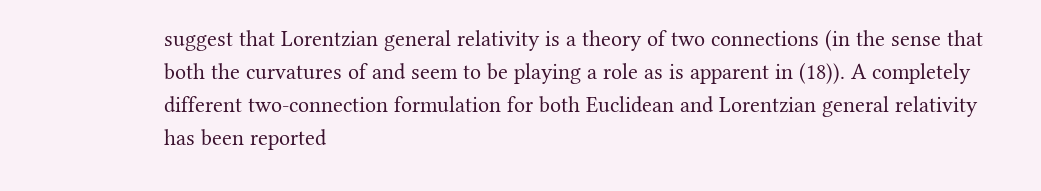suggest that Lorentzian general relativity is a theory of two connections (in the sense that both the curvatures of and seem to be playing a role as is apparent in (18)). A completely different two-connection formulation for both Euclidean and Lorentzian general relativity has been reported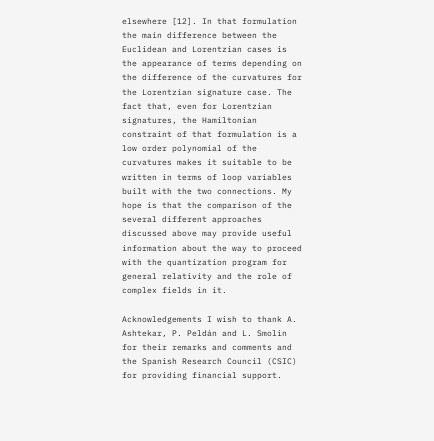elsewhere [12]. In that formulation the main difference between the Euclidean and Lorentzian cases is the appearance of terms depending on the difference of the curvatures for the Lorentzian signature case. The fact that, even for Lorentzian signatures, the Hamiltonian constraint of that formulation is a low order polynomial of the curvatures makes it suitable to be written in terms of loop variables built with the two connections. My hope is that the comparison of the several different approaches discussed above may provide useful information about the way to proceed with the quantization program for general relativity and the role of complex fields in it.

Acknowledgements I wish to thank A. Ashtekar, P. Peldán and L. Smolin for their remarks and comments and the Spanish Research Council (CSIC) for providing financial support.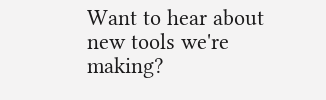Want to hear about new tools we're making?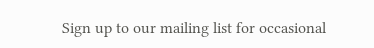Sign up to our mailing list for occasional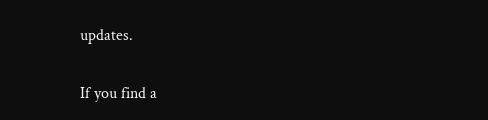updates.

If you find a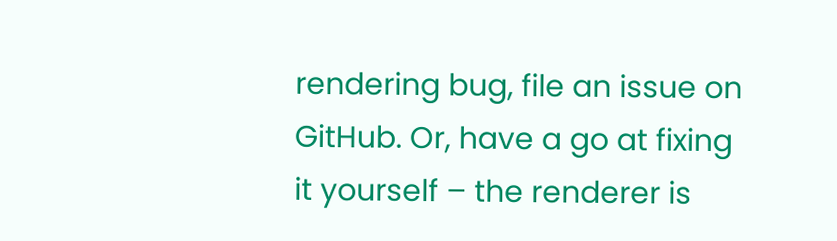rendering bug, file an issue on GitHub. Or, have a go at fixing it yourself – the renderer is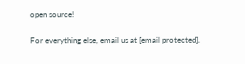open source!

For everything else, email us at [email protected].